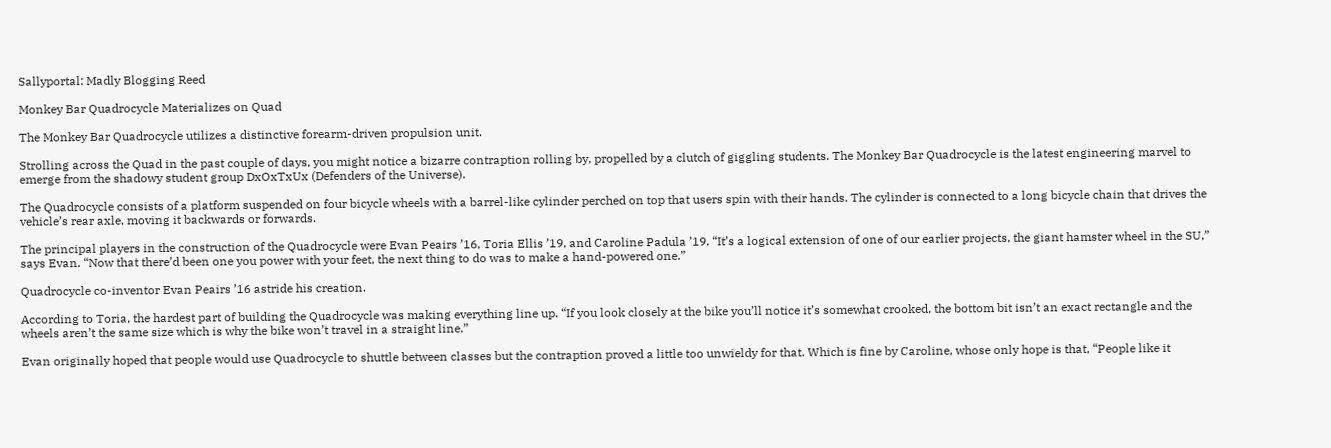Sallyportal: Madly Blogging Reed

Monkey Bar Quadrocycle Materializes on Quad

The Monkey Bar Quadrocycle utilizes a distinctive forearm-driven propulsion unit.

Strolling across the Quad in the past couple of days, you might notice a bizarre contraption rolling by, propelled by a clutch of giggling students. The Monkey Bar Quadrocycle is the latest engineering marvel to emerge from the shadowy student group DxOxTxUx (Defenders of the Universe).

The Quadrocycle consists of a platform suspended on four bicycle wheels with a barrel-like cylinder perched on top that users spin with their hands. The cylinder is connected to a long bicycle chain that drives the vehicle’s rear axle, moving it backwards or forwards.

The principal players in the construction of the Quadrocycle were Evan Peairs ’16, Toria Ellis ’19, and Caroline Padula ’19. “It’s a logical extension of one of our earlier projects, the giant hamster wheel in the SU,” says Evan. “Now that there’d been one you power with your feet, the next thing to do was to make a hand-powered one.”

Quadrocycle co-inventor Evan Peairs ’16 astride his creation.

According to Toria, the hardest part of building the Quadrocycle was making everything line up. “If you look closely at the bike you’ll notice it’s somewhat crooked, the bottom bit isn’t an exact rectangle and the wheels aren’t the same size which is why the bike won’t travel in a straight line.”

Evan originally hoped that people would use Quadrocycle to shuttle between classes but the contraption proved a little too unwieldy for that. Which is fine by Caroline, whose only hope is that, “People like it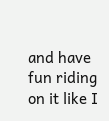and have fun riding on it like I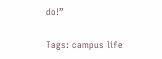do!”

Tags: campus life